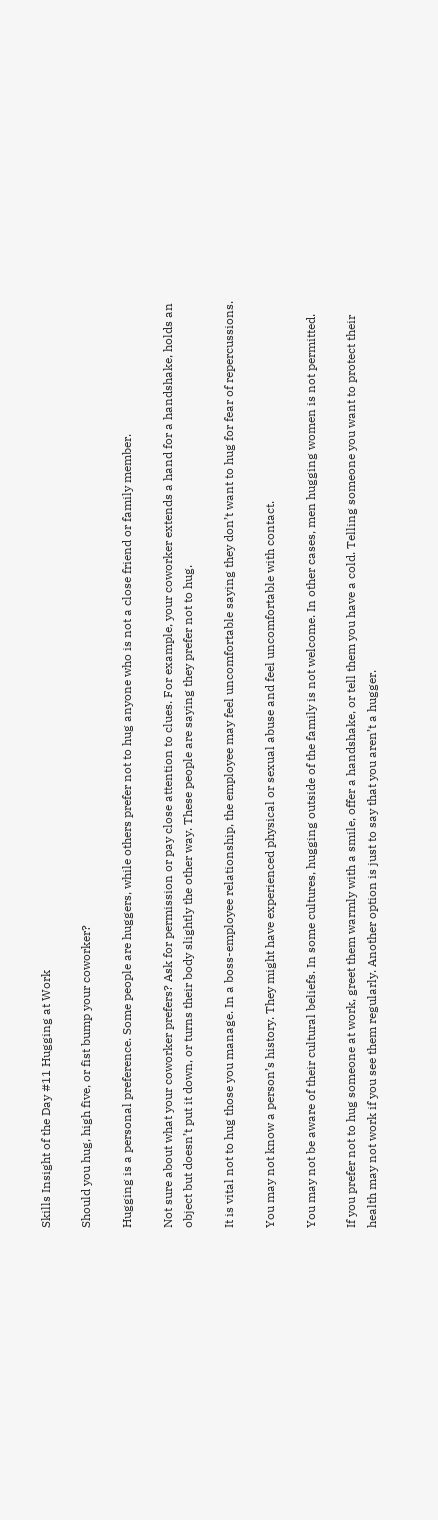Skills Insight of the Day #11 Hugging at Work

Should you hug, high five, or fist bump your coworker?

Hugging is a personal preference. Some people are huggers, while others prefer not to hug anyone who is not a close friend or family member.

Not sure about what your coworker prefers? Ask for permission or pay close attention to clues. For example, your coworker extends a hand for a handshake, holds an object but doesn’t put it down, or turns their body slightly the other way. These people are saying they prefer not to hug.

It is vital not to hug those you manage. In a boss-employee relationship, the employee may feel uncomfortable saying they don’t want to hug for fear of repercussions.

You may not know a person’s history. They might have experienced physical or sexual abuse and feel uncomfortable with contact.

You may not be aware of their cultural beliefs. In some cultures, hugging outside of the family is not welcome. In other cases, men hugging women is not permitted.

If you prefer not to hug someone at work, greet them warmly with a smile, offer a handshake, or tell them you have a cold. Telling someone you want to protect their health may not work if you see them regularly. Another option is just to say that you aren’t a hugger.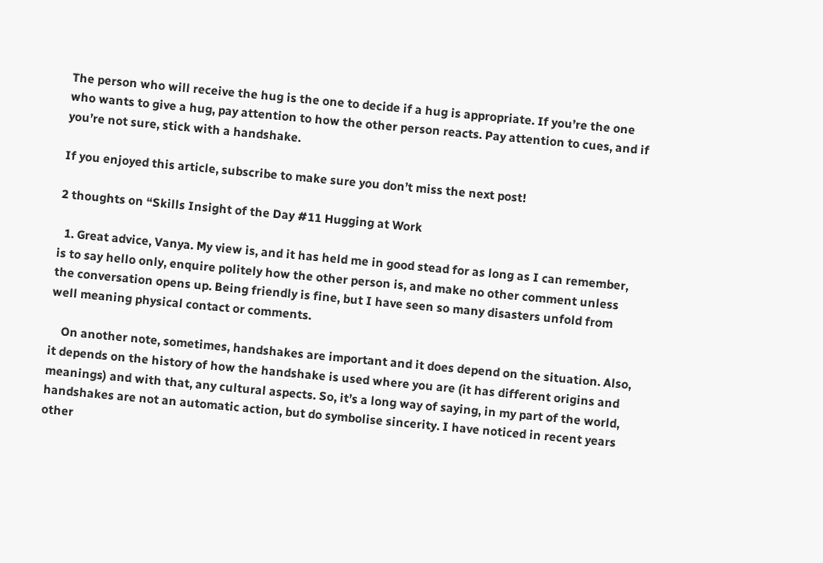The person who will receive the hug is the one to decide if a hug is appropriate. If you’re the one who wants to give a hug, pay attention to how the other person reacts. Pay attention to cues, and if you’re not sure, stick with a handshake.

If you enjoyed this article, subscribe to make sure you don’t miss the next post!

2 thoughts on “Skills Insight of the Day #11 Hugging at Work

  1. Great advice, Vanya. My view is, and it has held me in good stead for as long as I can remember, is to say hello only, enquire politely how the other person is, and make no other comment unless the conversation opens up. Being friendly is fine, but I have seen so many disasters unfold from well meaning physical contact or comments.

    On another note, sometimes, handshakes are important and it does depend on the situation. Also, it depends on the history of how the handshake is used where you are (it has different origins and meanings) and with that, any cultural aspects. So, it’s a long way of saying, in my part of the world, handshakes are not an automatic action, but do symbolise sincerity. I have noticed in recent years other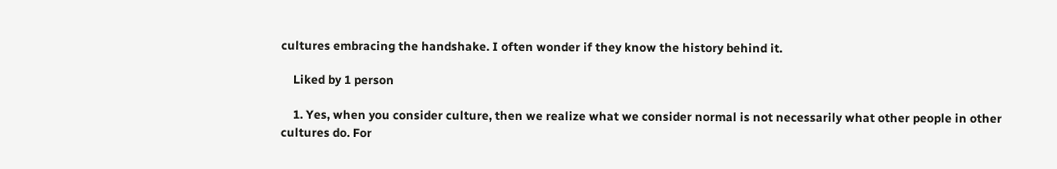cultures embracing the handshake. I often wonder if they know the history behind it.

    Liked by 1 person

    1. Yes, when you consider culture, then we realize what we consider normal is not necessarily what other people in other cultures do. For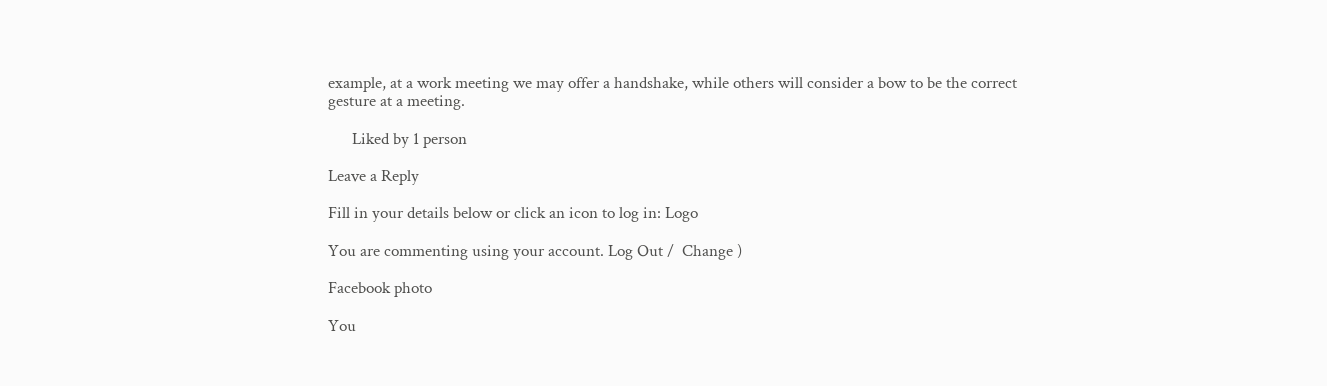example, at a work meeting we may offer a handshake, while others will consider a bow to be the correct gesture at a meeting.

      Liked by 1 person

Leave a Reply

Fill in your details below or click an icon to log in: Logo

You are commenting using your account. Log Out /  Change )

Facebook photo

You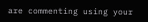are commenting using your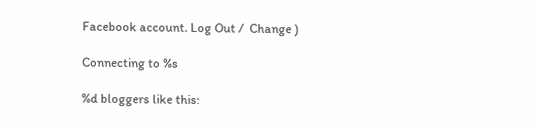Facebook account. Log Out /  Change )

Connecting to %s

%d bloggers like this: